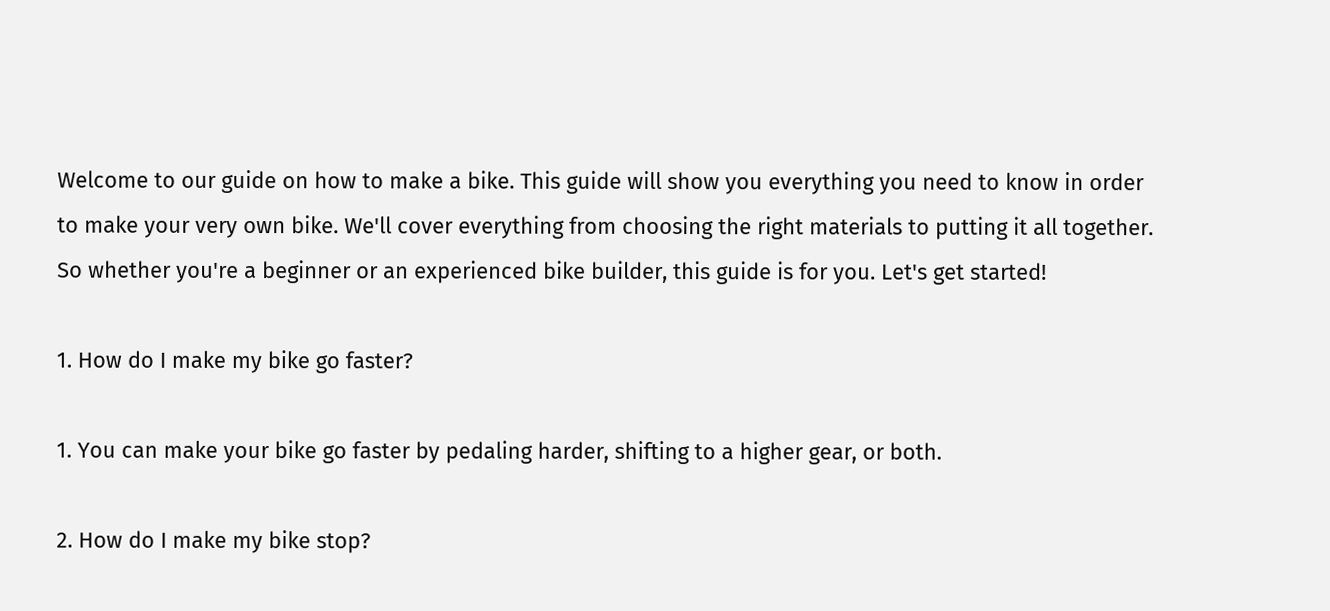Welcome to our guide on how to make a bike. This guide will show you everything you need to know in order to make your very own bike. We'll cover everything from choosing the right materials to putting it all together. So whether you're a beginner or an experienced bike builder, this guide is for you. Let's get started!

1. How do I make my bike go faster?

1. You can make your bike go faster by pedaling harder, shifting to a higher gear, or both.

2. How do I make my bike stop?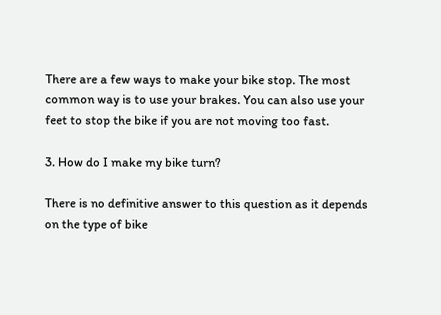There are a few ways to make your bike stop. The most common way is to use your brakes. You can also use your feet to stop the bike if you are not moving too fast.

3. How do I make my bike turn?

There is no definitive answer to this question as it depends on the type of bike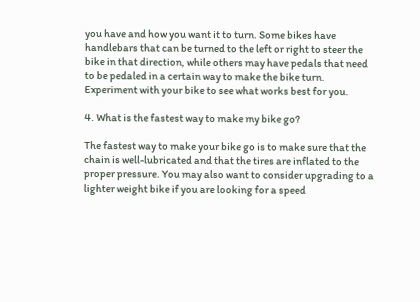you have and how you want it to turn. Some bikes have handlebars that can be turned to the left or right to steer the bike in that direction, while others may have pedals that need to be pedaled in a certain way to make the bike turn. Experiment with your bike to see what works best for you.

4. What is the fastest way to make my bike go?

The fastest way to make your bike go is to make sure that the chain is well-lubricated and that the tires are inflated to the proper pressure. You may also want to consider upgrading to a lighter weight bike if you are looking for a speed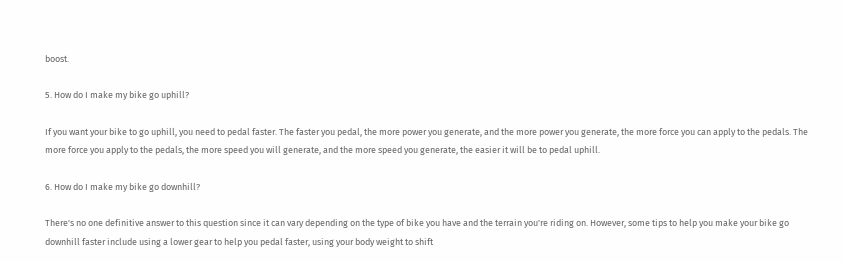boost.

5. How do I make my bike go uphill?

If you want your bike to go uphill, you need to pedal faster. The faster you pedal, the more power you generate, and the more power you generate, the more force you can apply to the pedals. The more force you apply to the pedals, the more speed you will generate, and the more speed you generate, the easier it will be to pedal uphill.

6. How do I make my bike go downhill?

There's no one definitive answer to this question since it can vary depending on the type of bike you have and the terrain you're riding on. However, some tips to help you make your bike go downhill faster include using a lower gear to help you pedal faster, using your body weight to shift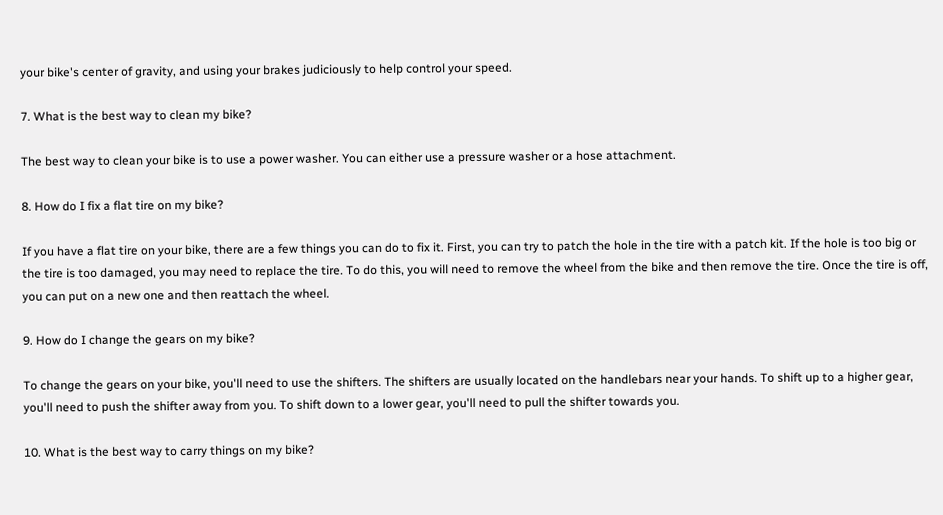your bike's center of gravity, and using your brakes judiciously to help control your speed.

7. What is the best way to clean my bike?

The best way to clean your bike is to use a power washer. You can either use a pressure washer or a hose attachment.

8. How do I fix a flat tire on my bike?

If you have a flat tire on your bike, there are a few things you can do to fix it. First, you can try to patch the hole in the tire with a patch kit. If the hole is too big or the tire is too damaged, you may need to replace the tire. To do this, you will need to remove the wheel from the bike and then remove the tire. Once the tire is off, you can put on a new one and then reattach the wheel.

9. How do I change the gears on my bike?

To change the gears on your bike, you'll need to use the shifters. The shifters are usually located on the handlebars near your hands. To shift up to a higher gear, you'll need to push the shifter away from you. To shift down to a lower gear, you'll need to pull the shifter towards you.

10. What is the best way to carry things on my bike?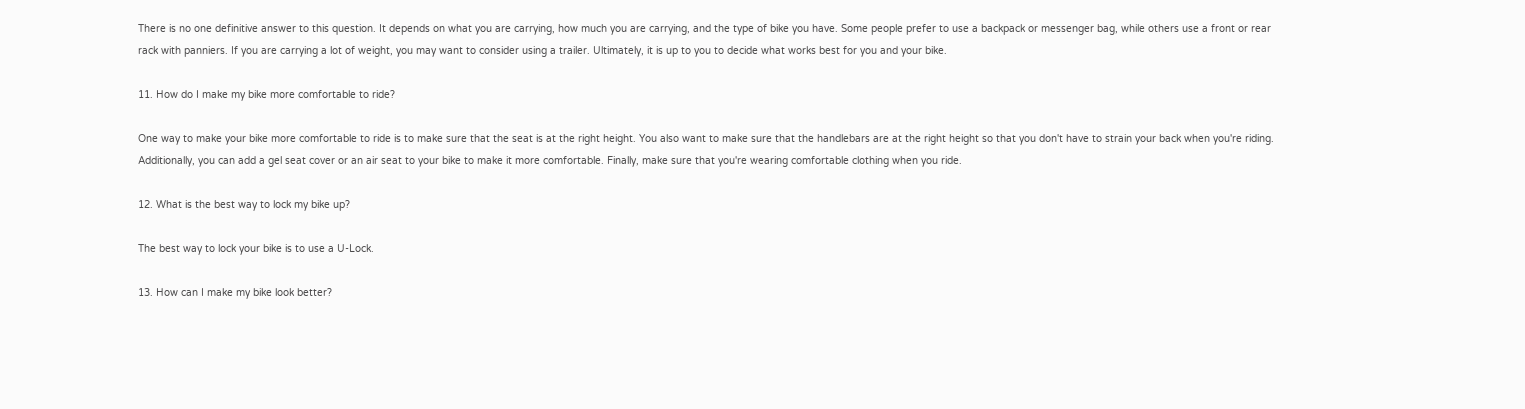There is no one definitive answer to this question. It depends on what you are carrying, how much you are carrying, and the type of bike you have. Some people prefer to use a backpack or messenger bag, while others use a front or rear rack with panniers. If you are carrying a lot of weight, you may want to consider using a trailer. Ultimately, it is up to you to decide what works best for you and your bike.

11. How do I make my bike more comfortable to ride?

One way to make your bike more comfortable to ride is to make sure that the seat is at the right height. You also want to make sure that the handlebars are at the right height so that you don't have to strain your back when you're riding. Additionally, you can add a gel seat cover or an air seat to your bike to make it more comfortable. Finally, make sure that you're wearing comfortable clothing when you ride.

12. What is the best way to lock my bike up?

The best way to lock your bike is to use a U-Lock.

13. How can I make my bike look better?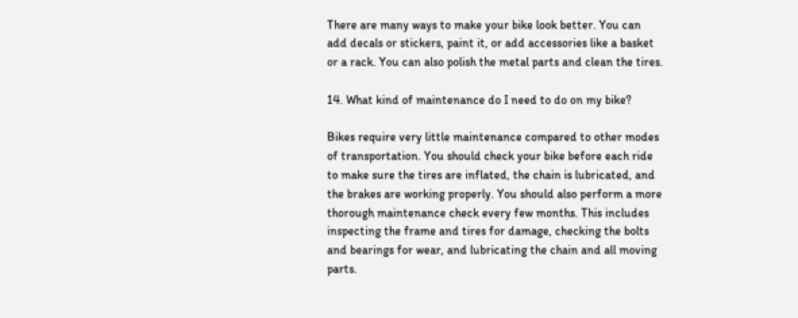There are many ways to make your bike look better. You can add decals or stickers, paint it, or add accessories like a basket or a rack. You can also polish the metal parts and clean the tires.

14. What kind of maintenance do I need to do on my bike?

Bikes require very little maintenance compared to other modes of transportation. You should check your bike before each ride to make sure the tires are inflated, the chain is lubricated, and the brakes are working properly. You should also perform a more thorough maintenance check every few months. This includes inspecting the frame and tires for damage, checking the bolts and bearings for wear, and lubricating the chain and all moving parts.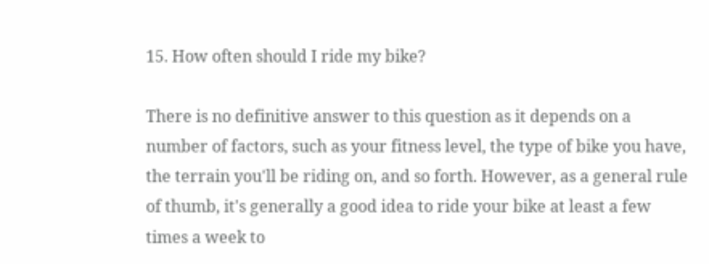15. How often should I ride my bike?

There is no definitive answer to this question as it depends on a number of factors, such as your fitness level, the type of bike you have, the terrain you'll be riding on, and so forth. However, as a general rule of thumb, it's generally a good idea to ride your bike at least a few times a week to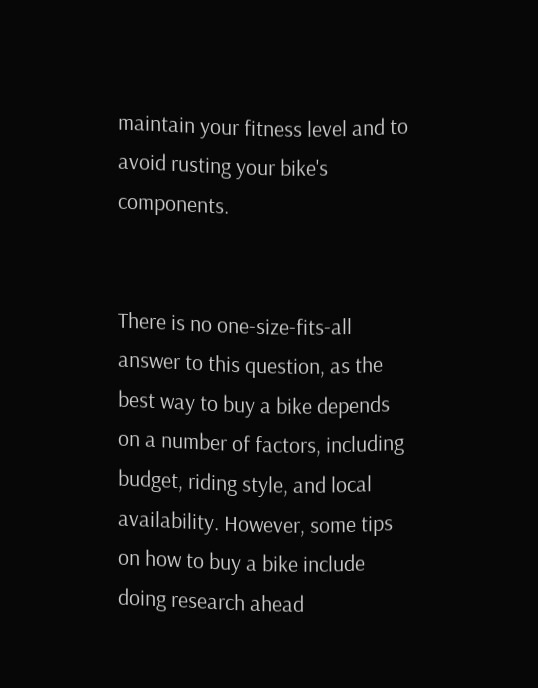maintain your fitness level and to avoid rusting your bike's components.


There is no one-size-fits-all answer to this question, as the best way to buy a bike depends on a number of factors, including budget, riding style, and local availability. However, some tips on how to buy a bike include doing research ahead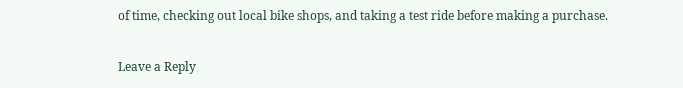of time, checking out local bike shops, and taking a test ride before making a purchase.

Leave a Reply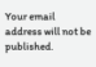Your email address will not be published.